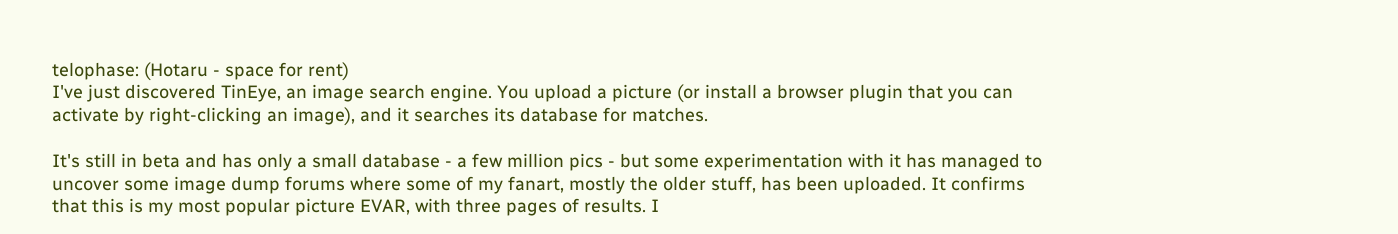telophase: (Hotaru - space for rent)
I've just discovered TinEye, an image search engine. You upload a picture (or install a browser plugin that you can activate by right-clicking an image), and it searches its database for matches.

It's still in beta and has only a small database - a few million pics - but some experimentation with it has managed to uncover some image dump forums where some of my fanart, mostly the older stuff, has been uploaded. It confirms that this is my most popular picture EVAR, with three pages of results. I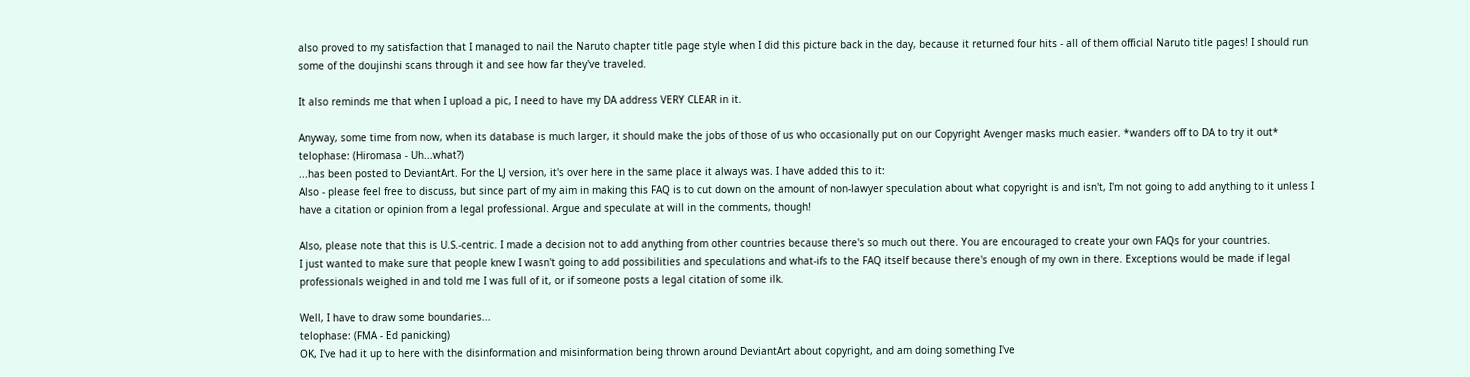also proved to my satisfaction that I managed to nail the Naruto chapter title page style when I did this picture back in the day, because it returned four hits - all of them official Naruto title pages! I should run some of the doujinshi scans through it and see how far they've traveled.

It also reminds me that when I upload a pic, I need to have my DA address VERY CLEAR in it.

Anyway, some time from now, when its database is much larger, it should make the jobs of those of us who occasionally put on our Copyright Avenger masks much easier. *wanders off to DA to try it out*
telophase: (Hiromasa - Uh...what?)
...has been posted to DeviantArt. For the LJ version, it's over here in the same place it always was. I have added this to it:
Also - please feel free to discuss, but since part of my aim in making this FAQ is to cut down on the amount of non-lawyer speculation about what copyright is and isn't, I'm not going to add anything to it unless I have a citation or opinion from a legal professional. Argue and speculate at will in the comments, though!

Also, please note that this is U.S.-centric. I made a decision not to add anything from other countries because there's so much out there. You are encouraged to create your own FAQs for your countries.
I just wanted to make sure that people knew I wasn't going to add possibilities and speculations and what-ifs to the FAQ itself because there's enough of my own in there. Exceptions would be made if legal professionals weighed in and told me I was full of it, or if someone posts a legal citation of some ilk.

Well, I have to draw some boundaries...
telophase: (FMA - Ed panicking)
OK, I've had it up to here with the disinformation and misinformation being thrown around DeviantArt about copyright, and am doing something I've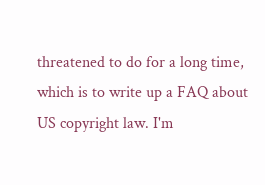threatened to do for a long time, which is to write up a FAQ about US copyright law. I'm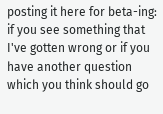posting it here for beta-ing: if you see something that I've gotten wrong or if you have another question which you think should go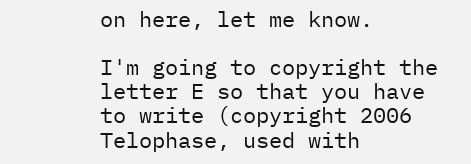on here, let me know.

I'm going to copyright the letter E so that you have to write (copyright 2006 Telophase, used with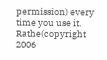permission) every time you use it. Rathe(copyright 2006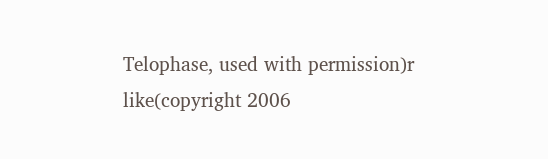Telophase, used with permission)r like(copyright 2006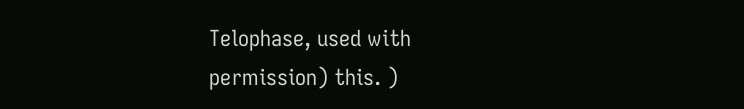Telophase, used with permission) this. )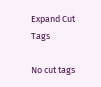Expand Cut Tags

No cut tags